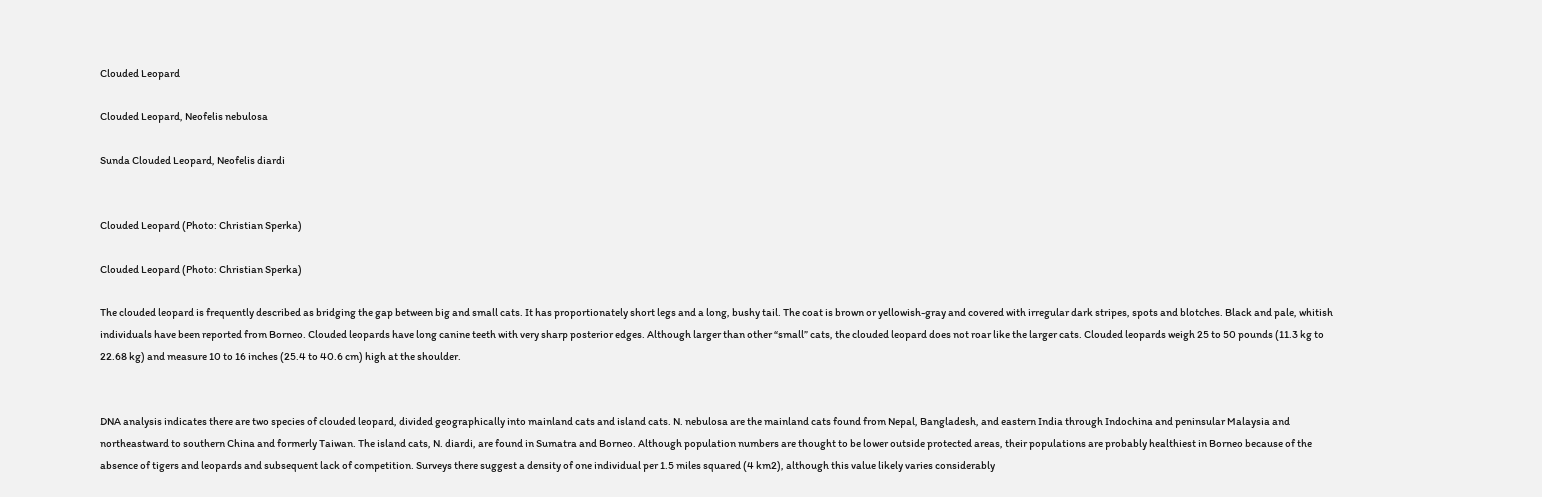Clouded Leopard

Clouded Leopard, Neofelis nebulosa

Sunda Clouded Leopard, Neofelis diardi


Clouded Leopard (Photo: Christian Sperka)

Clouded Leopard (Photo: Christian Sperka)

The clouded leopard is frequently described as bridging the gap between big and small cats. It has proportionately short legs and a long, bushy tail. The coat is brown or yellowish-gray and covered with irregular dark stripes, spots and blotches. Black and pale, whitish individuals have been reported from Borneo. Clouded leopards have long canine teeth with very sharp posterior edges. Although larger than other “small” cats, the clouded leopard does not roar like the larger cats. Clouded leopards weigh 25 to 50 pounds (11.3 kg to 22.68 kg) and measure 10 to 16 inches (25.4 to 40.6 cm) high at the shoulder.


DNA analysis indicates there are two species of clouded leopard, divided geographically into mainland cats and island cats. N. nebulosa are the mainland cats found from Nepal, Bangladesh, and eastern India through Indochina and peninsular Malaysia and northeastward to southern China and formerly Taiwan. The island cats, N. diardi, are found in Sumatra and Borneo. Although population numbers are thought to be lower outside protected areas, their populations are probably healthiest in Borneo because of the absence of tigers and leopards and subsequent lack of competition. Surveys there suggest a density of one individual per 1.5 miles squared (4 km2), although this value likely varies considerably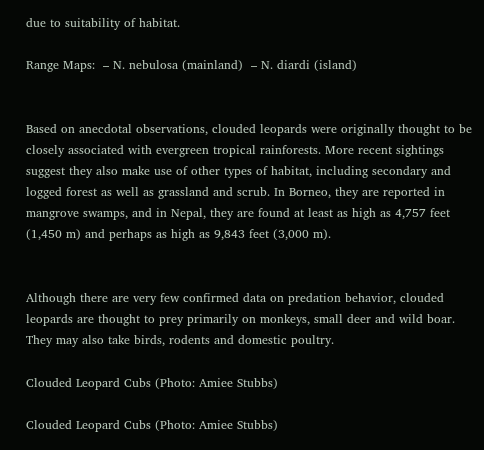due to suitability of habitat.

Range Maps:  – N. nebulosa (mainland)  – N. diardi (island)


Based on anecdotal observations, clouded leopards were originally thought to be closely associated with evergreen tropical rainforests. More recent sightings suggest they also make use of other types of habitat, including secondary and logged forest as well as grassland and scrub. In Borneo, they are reported in mangrove swamps, and in Nepal, they are found at least as high as 4,757 feet (1,450 m) and perhaps as high as 9,843 feet (3,000 m).


Although there are very few confirmed data on predation behavior, clouded leopards are thought to prey primarily on monkeys, small deer and wild boar. They may also take birds, rodents and domestic poultry.

Clouded Leopard Cubs (Photo: Amiee Stubbs)

Clouded Leopard Cubs (Photo: Amiee Stubbs)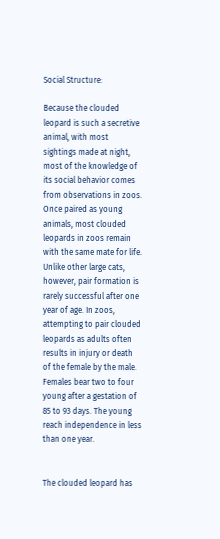Social Structure:

Because the clouded leopard is such a secretive animal, with most sightings made at night, most of the knowledge of its social behavior comes from observations in zoos. Once paired as young animals, most clouded leopards in zoos remain with the same mate for life. Unlike other large cats, however, pair formation is rarely successful after one year of age. In zoos, attempting to pair clouded leopards as adults often results in injury or death of the female by the male. Females bear two to four young after a gestation of 85 to 93 days. The young reach independence in less than one year.


The clouded leopard has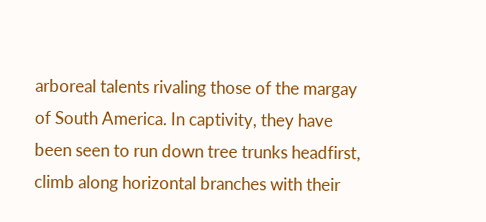arboreal talents rivaling those of the margay of South America. In captivity, they have been seen to run down tree trunks headfirst, climb along horizontal branches with their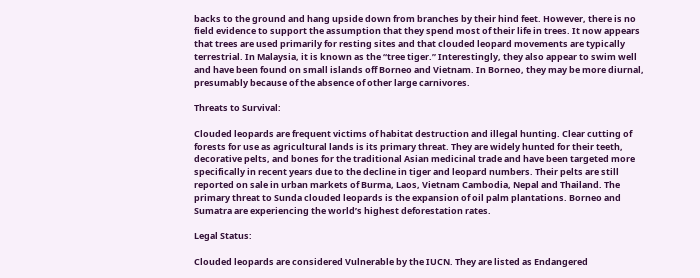backs to the ground and hang upside down from branches by their hind feet. However, there is no field evidence to support the assumption that they spend most of their life in trees. It now appears that trees are used primarily for resting sites and that clouded leopard movements are typically terrestrial. In Malaysia, it is known as the “tree tiger.” Interestingly, they also appear to swim well and have been found on small islands off Borneo and Vietnam. In Borneo, they may be more diurnal, presumably because of the absence of other large carnivores.

Threats to Survival:

Clouded leopards are frequent victims of habitat destruction and illegal hunting. Clear cutting of forests for use as agricultural lands is its primary threat. They are widely hunted for their teeth, decorative pelts, and bones for the traditional Asian medicinal trade and have been targeted more specifically in recent years due to the decline in tiger and leopard numbers. Their pelts are still reported on sale in urban markets of Burma, Laos, Vietnam Cambodia, Nepal and Thailand. The primary threat to Sunda clouded leopards is the expansion of oil palm plantations. Borneo and Sumatra are experiencing the world’s highest deforestation rates.

Legal Status:

Clouded leopards are considered Vulnerable by the IUCN. They are listed as Endangered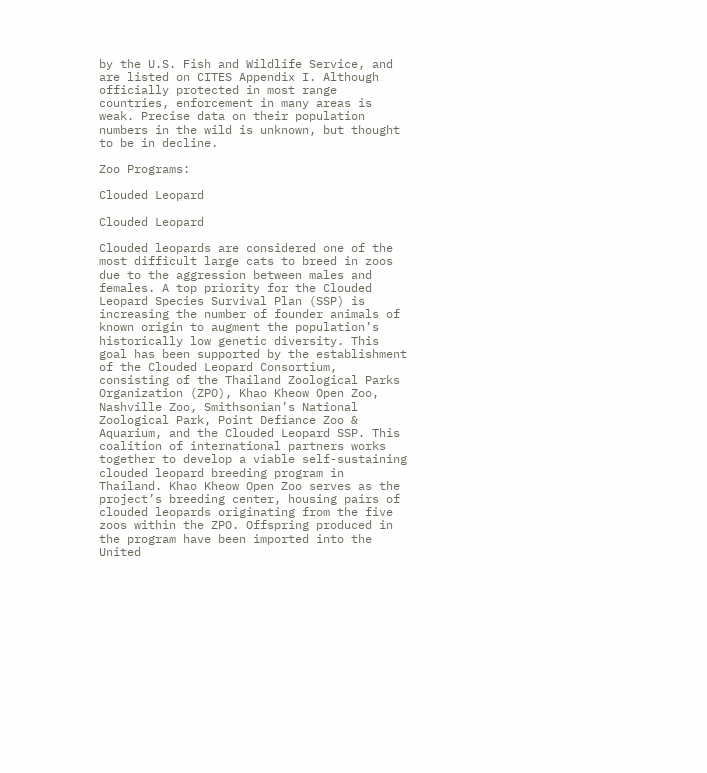by the U.S. Fish and Wildlife Service, and are listed on CITES Appendix I. Although officially protected in most range countries, enforcement in many areas is weak. Precise data on their population numbers in the wild is unknown, but thought to be in decline.

Zoo Programs:

Clouded Leopard

Clouded Leopard

Clouded leopards are considered one of the most difficult large cats to breed in zoos due to the aggression between males and females. A top priority for the Clouded Leopard Species Survival Plan (SSP) is increasing the number of founder animals of known origin to augment the population’s historically low genetic diversity. This goal has been supported by the establishment of the Clouded Leopard Consortium, consisting of the Thailand Zoological Parks Organization (ZPO), Khao Kheow Open Zoo, Nashville Zoo, Smithsonian’s National Zoological Park, Point Defiance Zoo & Aquarium, and the Clouded Leopard SSP. This coalition of international partners works together to develop a viable self-sustaining clouded leopard breeding program in Thailand. Khao Kheow Open Zoo serves as the project’s breeding center, housing pairs of clouded leopards originating from the five zoos within the ZPO. Offspring produced in the program have been imported into the United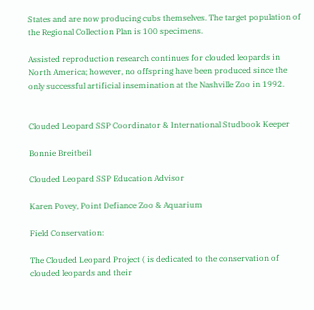States and are now producing cubs themselves. The target population of the Regional Collection Plan is 100 specimens.

Assisted reproduction research continues for clouded leopards in North America; however, no offspring have been produced since the only successful artificial insemination at the Nashville Zoo in 1992.


Clouded Leopard SSP Coordinator & International Studbook Keeper

Bonnie Breitbeil

Clouded Leopard SSP Education Advisor

Karen Povey, Point Defiance Zoo & Aquarium

Field Conservation:

The Clouded Leopard Project ( is dedicated to the conservation of clouded leopards and their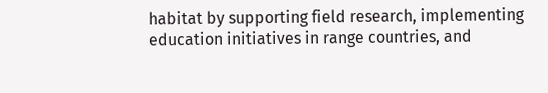habitat by supporting field research, implementing education initiatives in range countries, and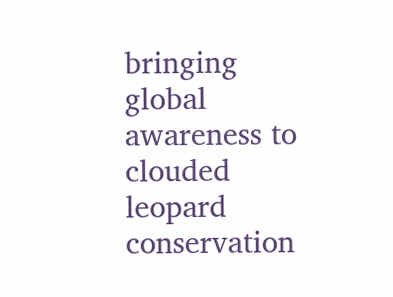bringing global awareness to clouded leopard conservation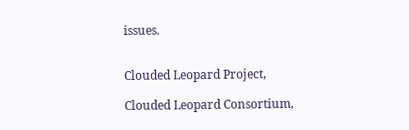issues.


Clouded Leopard Project,

Clouded Leopard Consortium,